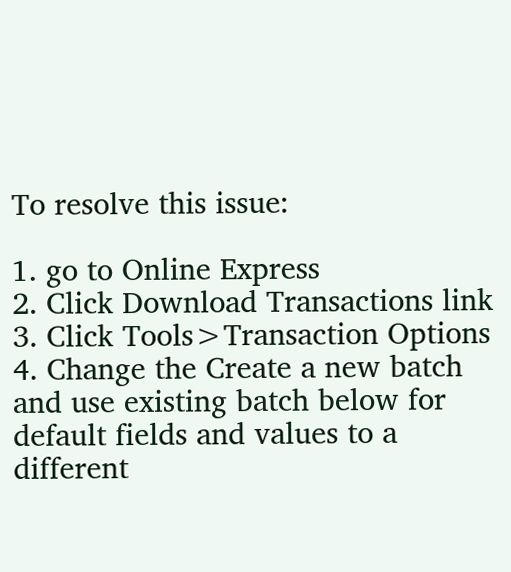To resolve this issue:

1. go to Online Express
2. Click Download Transactions link
3. Click Tools>Transaction Options
4. Change the Create a new batch and use existing batch below for default fields and values to a different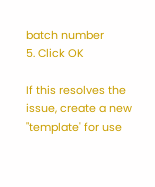batch number
5. Click OK

If this resolves the issue, create a new "template' for use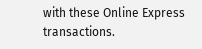with these Online Express transactions.